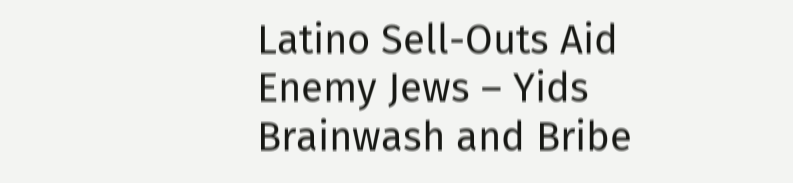Latino Sell-Outs Aid Enemy Jews – Yids Brainwash and Bribe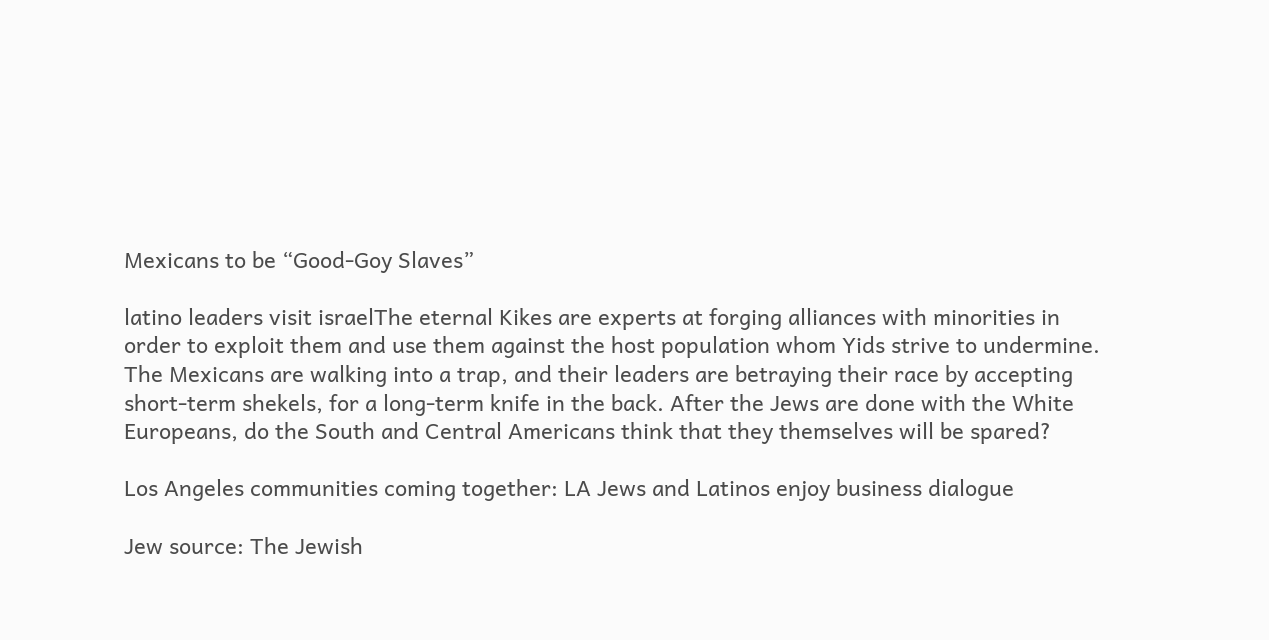Mexicans to be “Good-Goy Slaves”

latino leaders visit israelThe eternal Kikes are experts at forging alliances with minorities in order to exploit them and use them against the host population whom Yids strive to undermine. The Mexicans are walking into a trap, and their leaders are betraying their race by accepting short-term shekels, for a long-term knife in the back. After the Jews are done with the White Europeans, do the South and Central Americans think that they themselves will be spared?

Los Angeles communities coming together: LA Jews and Latinos enjoy business dialogue

Jew source: The Jewish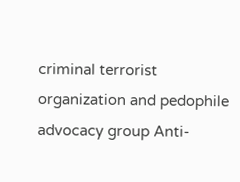criminal terrorist organization and pedophile advocacy group Anti-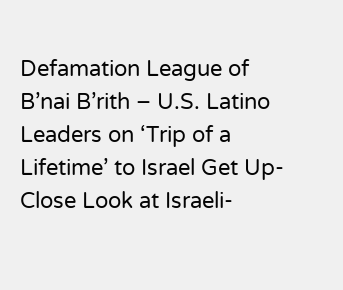Defamation League of B’nai B’rith – U.S. Latino Leaders on ‘Trip of a Lifetime’ to Israel Get Up-Close Look at Israeli-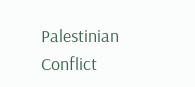Palestinian Conflict